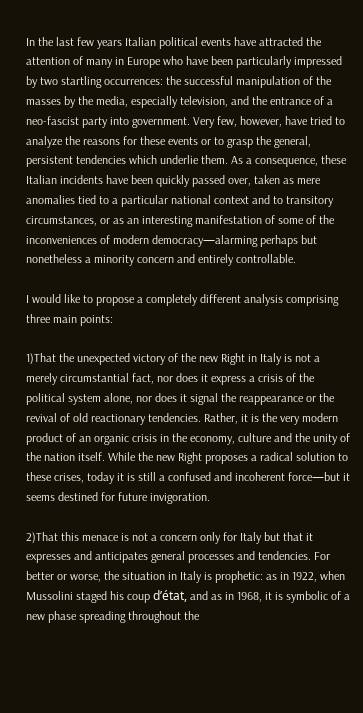In the last few years Italian political events have attracted the attention of many in Europe who have been particularly impressed by two startling occurrences: the successful manipulation of the masses by the media, especially television, and the entrance of a neo-fascist party into government. Very few, however, have tried to analyze the reasons for these events or to grasp the general, persistent tendencies which underlie them. As a consequence, these Italian incidents have been quickly passed over, taken as mere anomalies tied to a particular national context and to transitory circumstances, or as an interesting manifestation of some of the inconveniences of modern democracy—alarming perhaps but nonetheless a minority concern and entirely controllable.

I would like to propose a completely different analysis comprising three main points:

1)That the unexpected victory of the new Right in Italy is not a merely circumstantial fact, nor does it express a crisis of the political system alone, nor does it signal the reappearance or the revival of old reactionary tendencies. Rather, it is the very modern product of an organic crisis in the economy, culture and the unity of the nation itself. While the new Right proposes a radical solution to these crises, today it is still a confused and incoherent force—but it seems destined for future invigoration.

2)That this menace is not a concern only for Italy but that it expresses and anticipates general processes and tendencies. For better or worse, the situation in Italy is prophetic: as in 1922, when Mussolini staged his coup d’état, and as in 1968, it is symbolic of a new phase spreading throughout the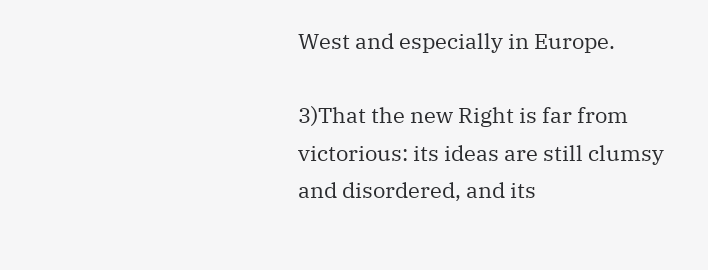West and especially in Europe.

3)That the new Right is far from victorious: its ideas are still clumsy and disordered, and its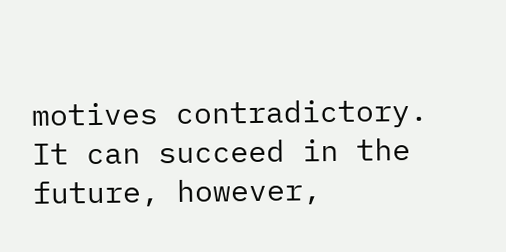motives contradictory. It can succeed in the future, however,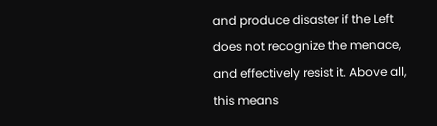and produce disaster if the Left does not recognize the menace, and effectively resist it. Above all, this means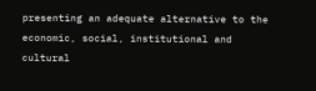presenting an adequate alternative to the economic, social, institutional and cultural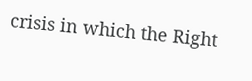crisis in which the Right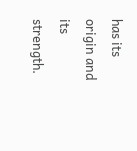has its origin and its strength.